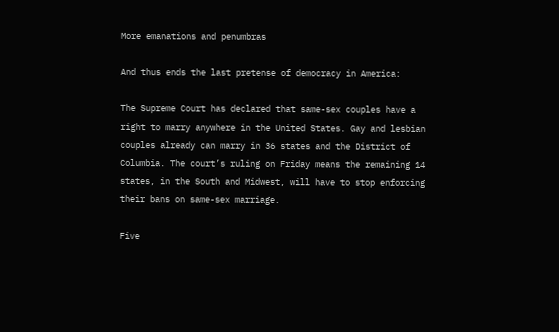More emanations and penumbras

And thus ends the last pretense of democracy in America:

The Supreme Court has declared that same-sex couples have a right to marry anywhere in the United States. Gay and lesbian couples already can marry in 36 states and the District of Columbia. The court’s ruling on Friday means the remaining 14 states, in the South and Midwest, will have to stop enforcing their bans on same-sex marriage.

Five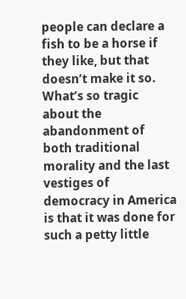people can declare a fish to be a horse if they like, but that doesn’t make it so. What’s so tragic about the abandonment of both traditional morality and the last vestiges of democracy in America is that it was done for such a petty little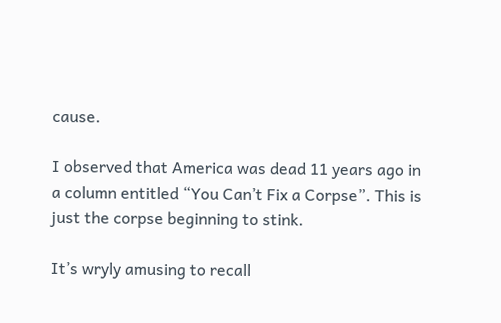cause.

I observed that America was dead 11 years ago in a column entitled “You Can’t Fix a Corpse”. This is just the corpse beginning to stink.

It’s wryly amusing to recall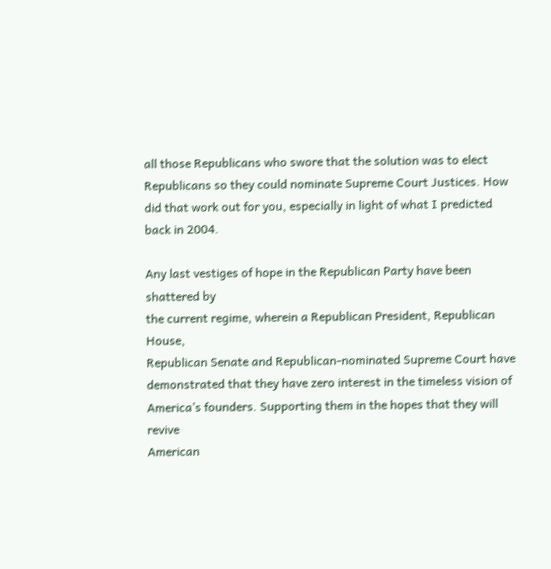all those Republicans who swore that the solution was to elect Republicans so they could nominate Supreme Court Justices. How did that work out for you, especially in light of what I predicted back in 2004.

Any last vestiges of hope in the Republican Party have been shattered by
the current regime, wherein a Republican President, Republican House,
Republican Senate and Republican-nominated Supreme Court have
demonstrated that they have zero interest in the timeless vision of
America’s founders. Supporting them in the hopes that they will revive
American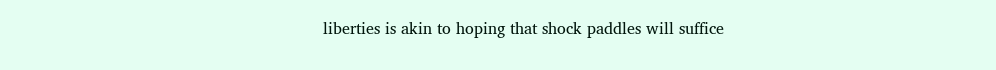liberties is akin to hoping that shock paddles will suffice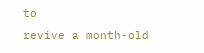to
revive a month-old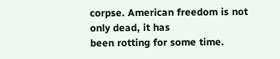corpse. American freedom is not only dead, it has
been rotting for some time.